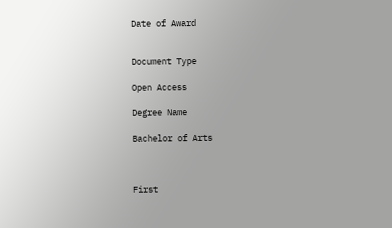Date of Award


Document Type

Open Access

Degree Name

Bachelor of Arts



First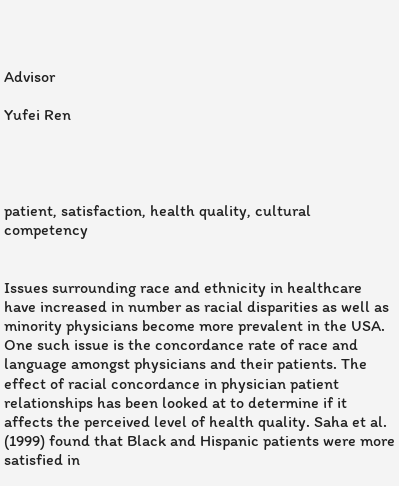Advisor

Yufei Ren




patient, satisfaction, health quality, cultural competency


Issues surrounding race and ethnicity in healthcare have increased in number as racial disparities as well as minority physicians become more prevalent in the USA. One such issue is the concordance rate of race and language amongst physicians and their patients. The effect of racial concordance in physician patient relationships has been looked at to determine if it affects the perceived level of health quality. Saha et al. (1999) found that Black and Hispanic patients were more satisfied in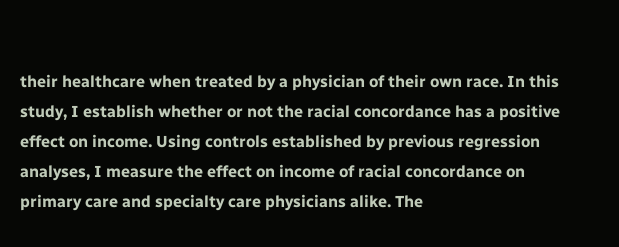their healthcare when treated by a physician of their own race. In this study, I establish whether or not the racial concordance has a positive effect on income. Using controls established by previous regression analyses, I measure the effect on income of racial concordance on primary care and specialty care physicians alike. The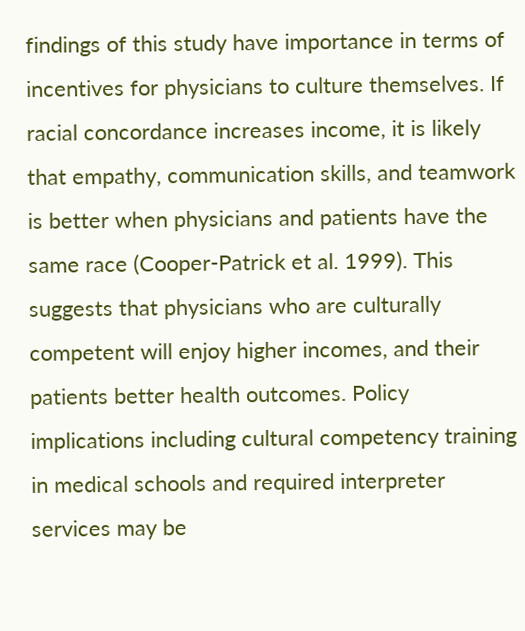findings of this study have importance in terms of incentives for physicians to culture themselves. If racial concordance increases income, it is likely that empathy, communication skills, and teamwork is better when physicians and patients have the same race (Cooper‐Patrick et al. 1999). This suggests that physicians who are culturally competent will enjoy higher incomes, and their patients better health outcomes. Policy implications including cultural competency training in medical schools and required interpreter services may be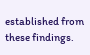established from these findings.